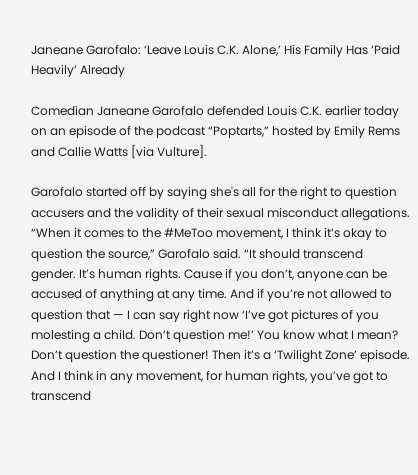Janeane Garofalo: ‘Leave Louis C.K. Alone,’ His Family Has ‘Paid Heavily’ Already

Comedian Janeane Garofalo defended Louis C.K. earlier today on an episode of the podcast “Poptarts,” hosted by Emily Rems and Callie Watts [via Vulture].

Garofalo started off by saying she's all for the right to question accusers and the validity of their sexual misconduct allegations.
“When it comes to the #MeToo movement, I think it’s okay to question the source,” Garofalo said. “It should transcend gender. It’s human rights. Cause if you don’t, anyone can be accused of anything at any time. And if you’re not allowed to question that — I can say right now ‘I’ve got pictures of you molesting a child. Don’t question me!’ You know what I mean? Don’t question the questioner! Then it’s a ‘Twilight Zone’ episode. And I think in any movement, for human rights, you’ve got to transcend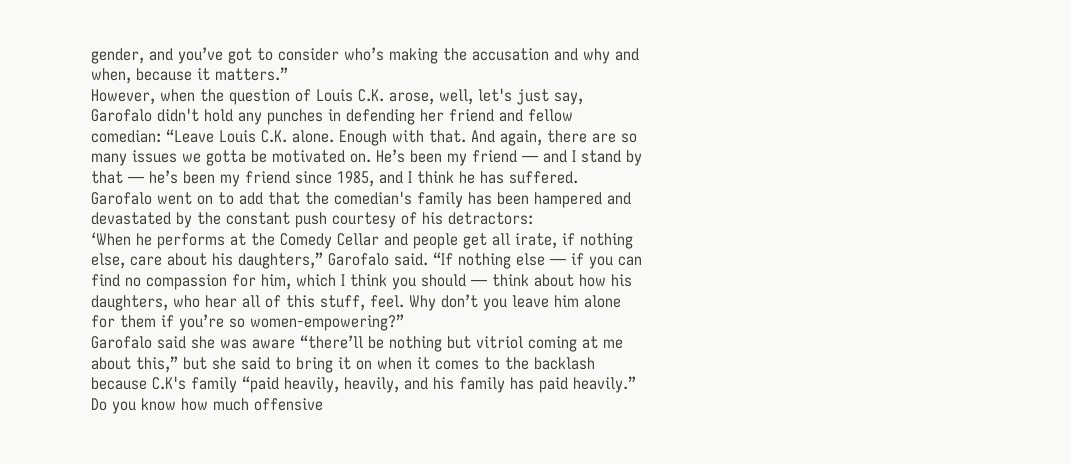gender, and you’ve got to consider who’s making the accusation and why and when, because it matters.”
However, when the question of Louis C.K. arose, well, let's just say, Garofalo didn't hold any punches in defending her friend and fellow comedian: “Leave Louis C.K. alone. Enough with that. And again, there are so many issues we gotta be motivated on. He’s been my friend — and I stand by that — he’s been my friend since 1985, and I think he has suffered.
Garofalo went on to add that the comedian's family has been hampered and devastated by the constant push courtesy of his detractors:
‘When he performs at the Comedy Cellar and people get all irate, if nothing else, care about his daughters,” Garofalo said. “If nothing else — if you can find no compassion for him, which I think you should — think about how his daughters, who hear all of this stuff, feel. Why don’t you leave him alone for them if you’re so women-empowering?”
Garofalo said she was aware “there’ll be nothing but vitriol coming at me about this,” but she said to bring it on when it comes to the backlash because C.K's family “paid heavily, heavily, and his family has paid heavily.”
Do you know how much offensive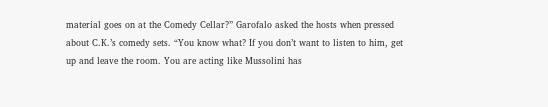material goes on at the Comedy Cellar?” Garofalo asked the hosts when pressed about C.K.’s comedy sets. “You know what? If you don’t want to listen to him, get up and leave the room. You are acting like Mussolini has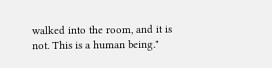walked into the room, and it is not. This is a human being."